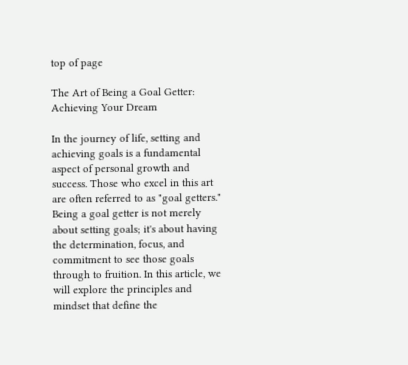top of page

The Art of Being a Goal Getter: Achieving Your Dream

In the journey of life, setting and achieving goals is a fundamental aspect of personal growth and success. Those who excel in this art are often referred to as "goal getters." Being a goal getter is not merely about setting goals; it's about having the determination, focus, and commitment to see those goals through to fruition. In this article, we will explore the principles and mindset that define the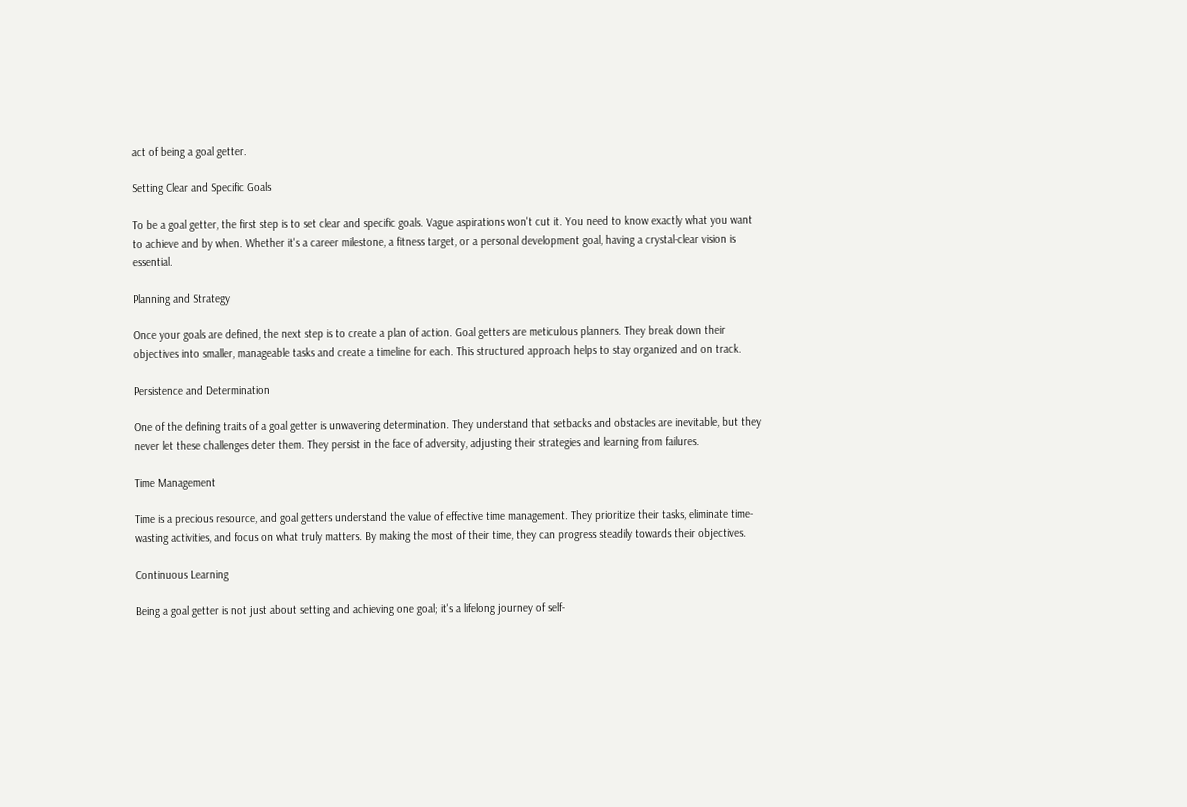act of being a goal getter.

Setting Clear and Specific Goals

To be a goal getter, the first step is to set clear and specific goals. Vague aspirations won't cut it. You need to know exactly what you want to achieve and by when. Whether it's a career milestone, a fitness target, or a personal development goal, having a crystal-clear vision is essential.

Planning and Strategy

Once your goals are defined, the next step is to create a plan of action. Goal getters are meticulous planners. They break down their objectives into smaller, manageable tasks and create a timeline for each. This structured approach helps to stay organized and on track.

Persistence and Determination

One of the defining traits of a goal getter is unwavering determination. They understand that setbacks and obstacles are inevitable, but they never let these challenges deter them. They persist in the face of adversity, adjusting their strategies and learning from failures.

Time Management

Time is a precious resource, and goal getters understand the value of effective time management. They prioritize their tasks, eliminate time-wasting activities, and focus on what truly matters. By making the most of their time, they can progress steadily towards their objectives.

Continuous Learning

Being a goal getter is not just about setting and achieving one goal; it's a lifelong journey of self-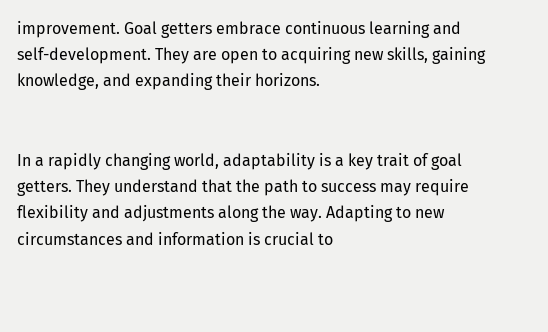improvement. Goal getters embrace continuous learning and self-development. They are open to acquiring new skills, gaining knowledge, and expanding their horizons.


In a rapidly changing world, adaptability is a key trait of goal getters. They understand that the path to success may require flexibility and adjustments along the way. Adapting to new circumstances and information is crucial to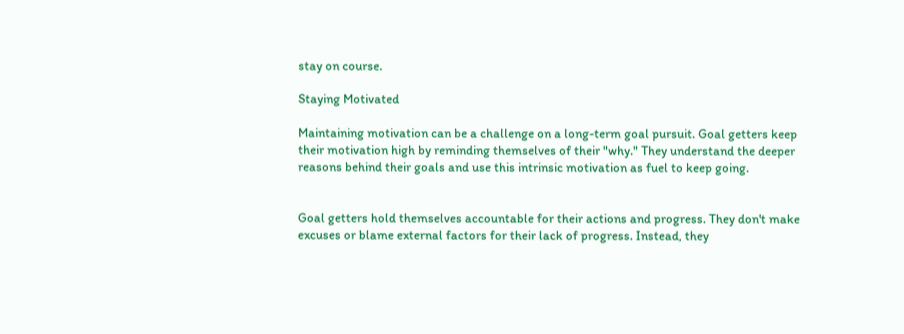stay on course.

Staying Motivated

Maintaining motivation can be a challenge on a long-term goal pursuit. Goal getters keep their motivation high by reminding themselves of their "why." They understand the deeper reasons behind their goals and use this intrinsic motivation as fuel to keep going.


Goal getters hold themselves accountable for their actions and progress. They don't make excuses or blame external factors for their lack of progress. Instead, they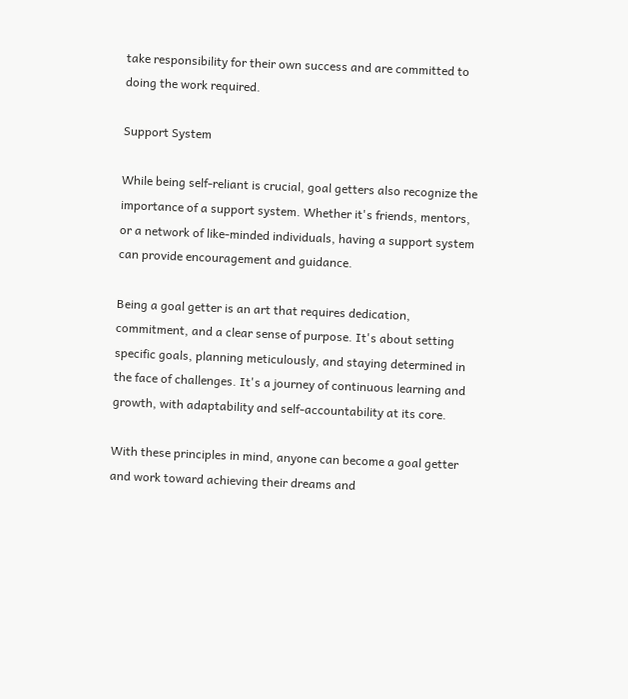take responsibility for their own success and are committed to doing the work required.

Support System

While being self-reliant is crucial, goal getters also recognize the importance of a support system. Whether it's friends, mentors, or a network of like-minded individuals, having a support system can provide encouragement and guidance.

Being a goal getter is an art that requires dedication, commitment, and a clear sense of purpose. It's about setting specific goals, planning meticulously, and staying determined in the face of challenges. It's a journey of continuous learning and growth, with adaptability and self-accountability at its core.

With these principles in mind, anyone can become a goal getter and work toward achieving their dreams and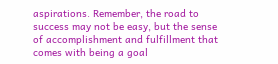aspirations. Remember, the road to success may not be easy, but the sense of accomplishment and fulfillment that comes with being a goal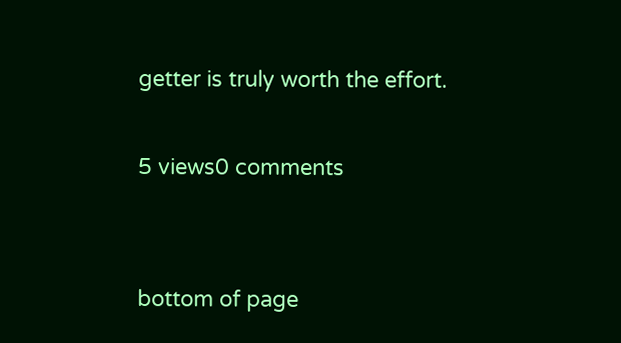getter is truly worth the effort.

5 views0 comments


bottom of page